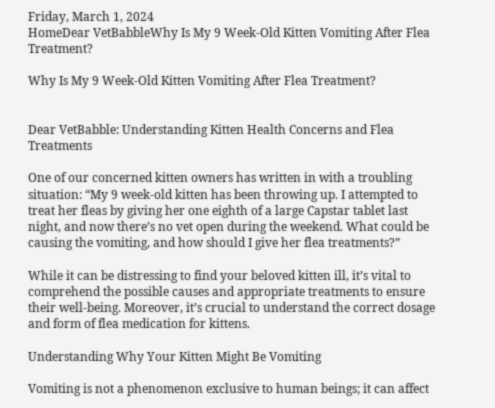Friday, March 1, 2024
HomeDear VetBabbleWhy Is My 9 Week-Old Kitten Vomiting After Flea Treatment?

Why Is My 9 Week-Old Kitten Vomiting After Flea Treatment?


Dear VetBabble: Understanding Kitten Health Concerns and Flea Treatments

One of our concerned kitten owners has written in with a troubling situation: “My 9 week-old kitten has been throwing up. I attempted to treat her fleas by giving her one eighth of a large Capstar tablet last night, and now there’s no vet open during the weekend. What could be causing the vomiting, and how should I give her flea treatments?”

While it can be distressing to find your beloved kitten ill, it’s vital to comprehend the possible causes and appropriate treatments to ensure their well-being. Moreover, it’s crucial to understand the correct dosage and form of flea medication for kittens.

Understanding Why Your Kitten Might Be Vomiting

Vomiting is not a phenomenon exclusive to human beings; it can affect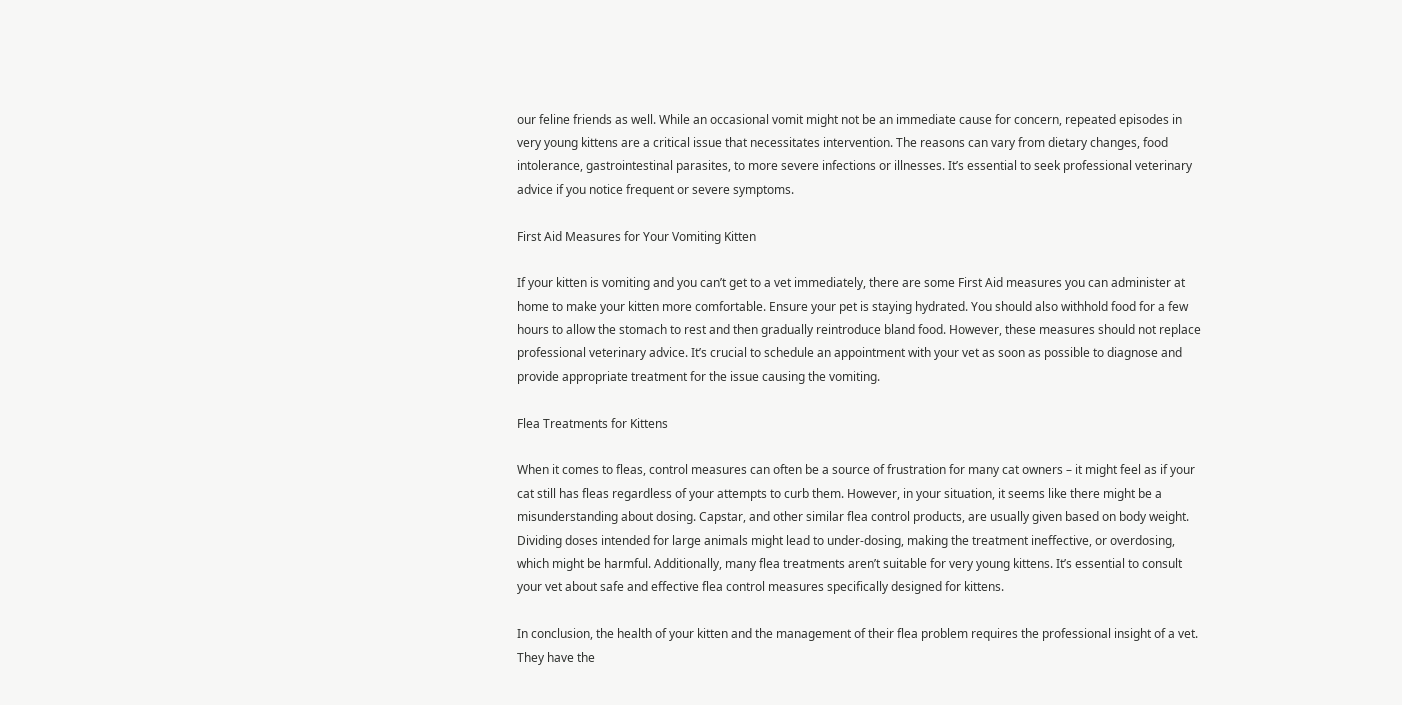our feline friends as well. While an occasional vomit might not be an immediate cause for concern, repeated episodes in very young kittens are a critical issue that necessitates intervention. The reasons can vary from dietary changes, food intolerance, gastrointestinal parasites, to more severe infections or illnesses. It’s essential to seek professional veterinary advice if you notice frequent or severe symptoms.

First Aid Measures for Your Vomiting Kitten

If your kitten is vomiting and you can’t get to a vet immediately, there are some First Aid measures you can administer at home to make your kitten more comfortable. Ensure your pet is staying hydrated. You should also withhold food for a few hours to allow the stomach to rest and then gradually reintroduce bland food. However, these measures should not replace professional veterinary advice. It’s crucial to schedule an appointment with your vet as soon as possible to diagnose and provide appropriate treatment for the issue causing the vomiting.

Flea Treatments for Kittens

When it comes to fleas, control measures can often be a source of frustration for many cat owners – it might feel as if your cat still has fleas regardless of your attempts to curb them. However, in your situation, it seems like there might be a misunderstanding about dosing. Capstar, and other similar flea control products, are usually given based on body weight. Dividing doses intended for large animals might lead to under-dosing, making the treatment ineffective, or overdosing, which might be harmful. Additionally, many flea treatments aren’t suitable for very young kittens. It’s essential to consult your vet about safe and effective flea control measures specifically designed for kittens.

In conclusion, the health of your kitten and the management of their flea problem requires the professional insight of a vet. They have the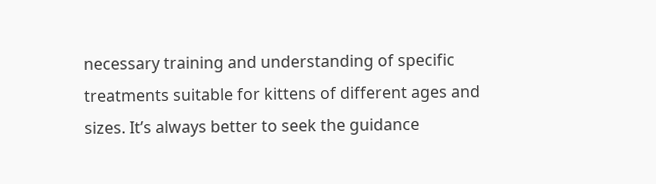necessary training and understanding of specific treatments suitable for kittens of different ages and sizes. It’s always better to seek the guidance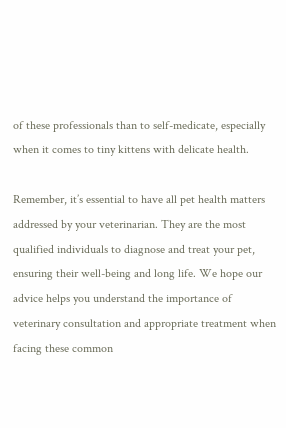of these professionals than to self-medicate, especially when it comes to tiny kittens with delicate health.

Remember, it’s essential to have all pet health matters addressed by your veterinarian. They are the most qualified individuals to diagnose and treat your pet, ensuring their well-being and long life. We hope our advice helps you understand the importance of veterinary consultation and appropriate treatment when facing these common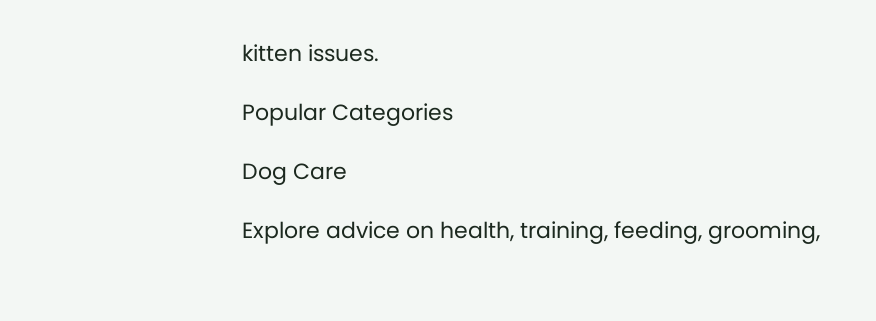kitten issues.

Popular Categories

Dog Care

Explore advice on health, training, feeding, grooming,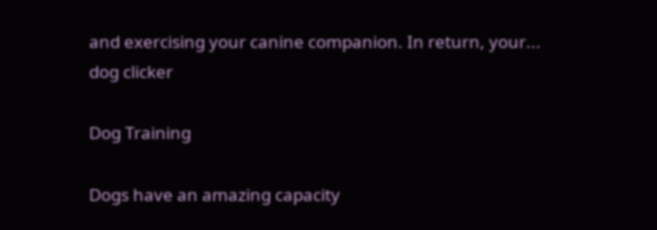and exercising your canine companion. In return, your...
dog clicker

Dog Training

Dogs have an amazing capacity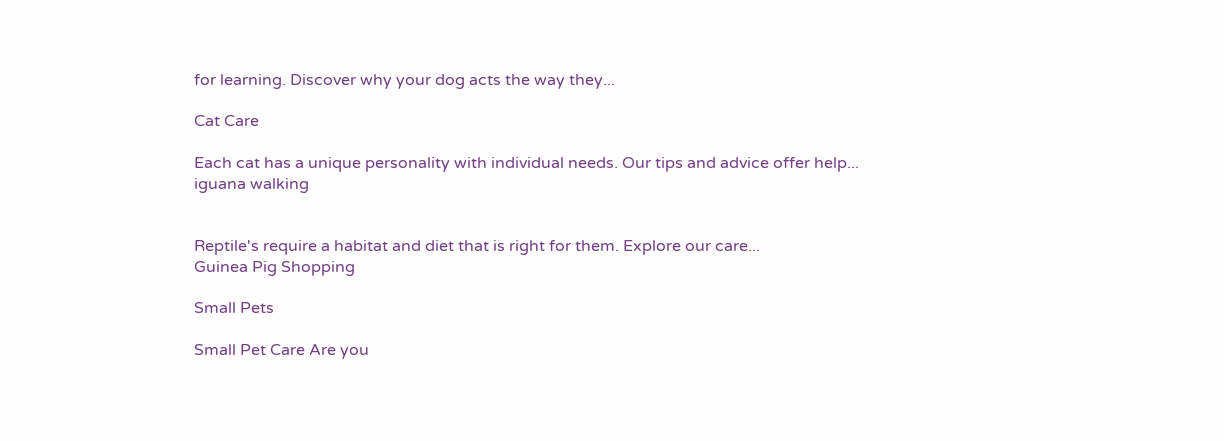for learning. Discover why your dog acts the way they...

Cat Care

Each cat has a unique personality with individual needs. Our tips and advice offer help...
iguana walking


Reptile's require a habitat and diet that is right for them. Explore our care...
Guinea Pig Shopping

Small Pets

Small Pet Care Are you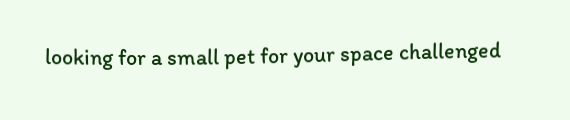looking for a small pet for your space challenged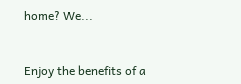home? We...


Enjoy the benefits of a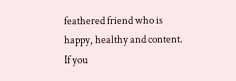feathered friend who is happy, healthy and content. If you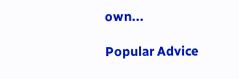own...

Popular Advice